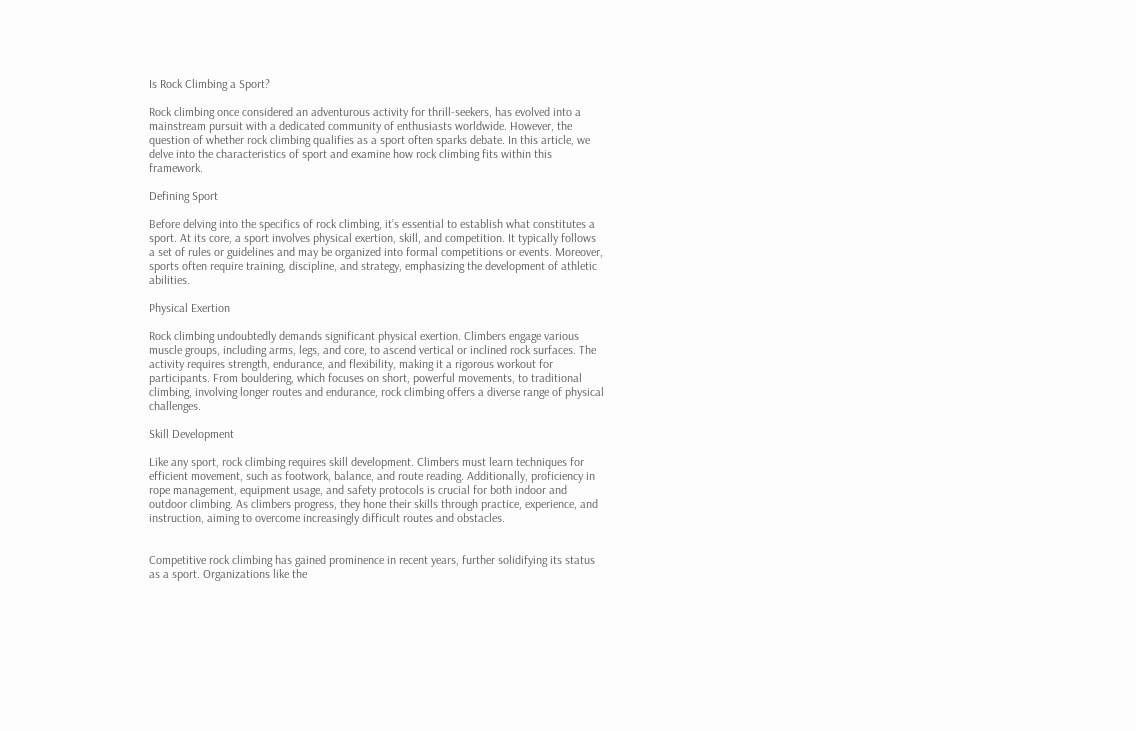Is Rock Climbing a Sport?

Rock climbing once considered an adventurous activity for thrill-seekers, has evolved into a mainstream pursuit with a dedicated community of enthusiasts worldwide. However, the question of whether rock climbing qualifies as a sport often sparks debate. In this article, we delve into the characteristics of sport and examine how rock climbing fits within this framework.

Defining Sport

Before delving into the specifics of rock climbing, it’s essential to establish what constitutes a sport. At its core, a sport involves physical exertion, skill, and competition. It typically follows a set of rules or guidelines and may be organized into formal competitions or events. Moreover, sports often require training, discipline, and strategy, emphasizing the development of athletic abilities.

Physical Exertion

Rock climbing undoubtedly demands significant physical exertion. Climbers engage various muscle groups, including arms, legs, and core, to ascend vertical or inclined rock surfaces. The activity requires strength, endurance, and flexibility, making it a rigorous workout for participants. From bouldering, which focuses on short, powerful movements, to traditional climbing, involving longer routes and endurance, rock climbing offers a diverse range of physical challenges.

Skill Development

Like any sport, rock climbing requires skill development. Climbers must learn techniques for efficient movement, such as footwork, balance, and route reading. Additionally, proficiency in rope management, equipment usage, and safety protocols is crucial for both indoor and outdoor climbing. As climbers progress, they hone their skills through practice, experience, and instruction, aiming to overcome increasingly difficult routes and obstacles.


Competitive rock climbing has gained prominence in recent years, further solidifying its status as a sport. Organizations like the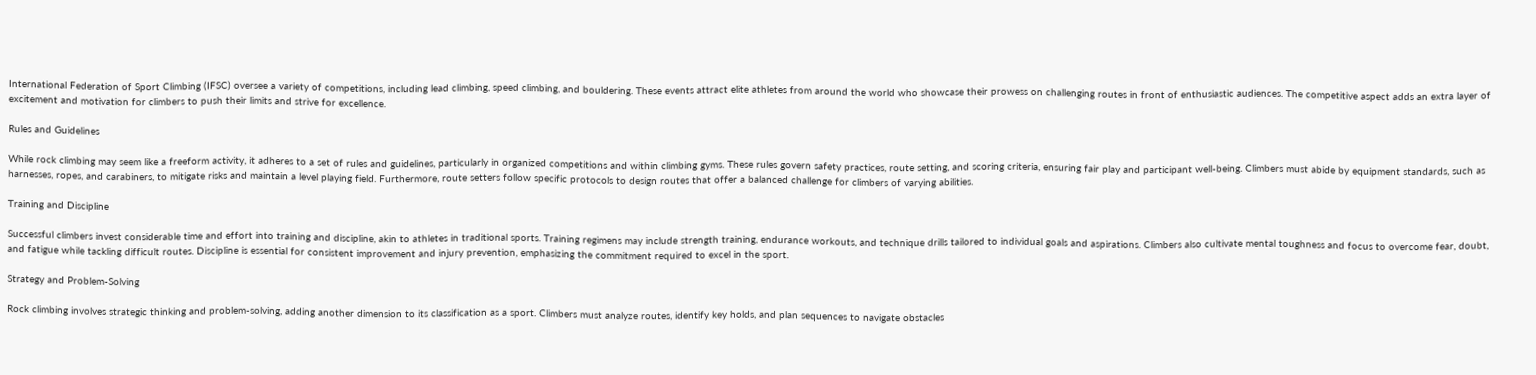International Federation of Sport Climbing (IFSC) oversee a variety of competitions, including lead climbing, speed climbing, and bouldering. These events attract elite athletes from around the world who showcase their prowess on challenging routes in front of enthusiastic audiences. The competitive aspect adds an extra layer of excitement and motivation for climbers to push their limits and strive for excellence.

Rules and Guidelines

While rock climbing may seem like a freeform activity, it adheres to a set of rules and guidelines, particularly in organized competitions and within climbing gyms. These rules govern safety practices, route setting, and scoring criteria, ensuring fair play and participant well-being. Climbers must abide by equipment standards, such as harnesses, ropes, and carabiners, to mitigate risks and maintain a level playing field. Furthermore, route setters follow specific protocols to design routes that offer a balanced challenge for climbers of varying abilities.

Training and Discipline

Successful climbers invest considerable time and effort into training and discipline, akin to athletes in traditional sports. Training regimens may include strength training, endurance workouts, and technique drills tailored to individual goals and aspirations. Climbers also cultivate mental toughness and focus to overcome fear, doubt, and fatigue while tackling difficult routes. Discipline is essential for consistent improvement and injury prevention, emphasizing the commitment required to excel in the sport.

Strategy and Problem-Solving

Rock climbing involves strategic thinking and problem-solving, adding another dimension to its classification as a sport. Climbers must analyze routes, identify key holds, and plan sequences to navigate obstacles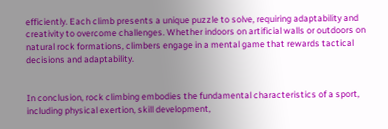efficiently. Each climb presents a unique puzzle to solve, requiring adaptability and creativity to overcome challenges. Whether indoors on artificial walls or outdoors on natural rock formations, climbers engage in a mental game that rewards tactical decisions and adaptability.


In conclusion, rock climbing embodies the fundamental characteristics of a sport, including physical exertion, skill development,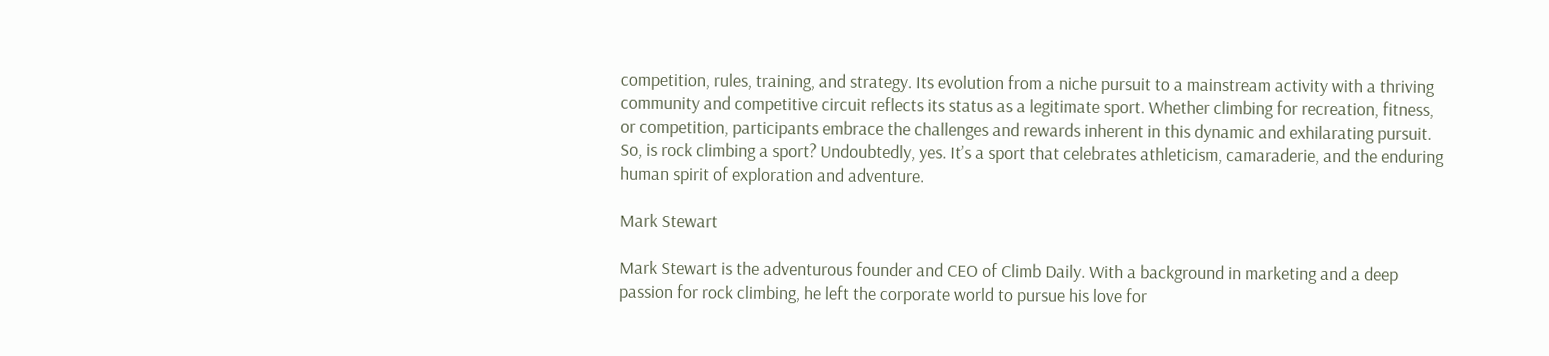competition, rules, training, and strategy. Its evolution from a niche pursuit to a mainstream activity with a thriving community and competitive circuit reflects its status as a legitimate sport. Whether climbing for recreation, fitness, or competition, participants embrace the challenges and rewards inherent in this dynamic and exhilarating pursuit. So, is rock climbing a sport? Undoubtedly, yes. It’s a sport that celebrates athleticism, camaraderie, and the enduring human spirit of exploration and adventure.

Mark Stewart

Mark Stewart is the adventurous founder and CEO of Climb Daily. With a background in marketing and a deep passion for rock climbing, he left the corporate world to pursue his love for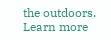the outdoors. Learn more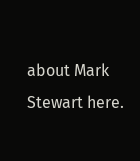about Mark Stewart here.